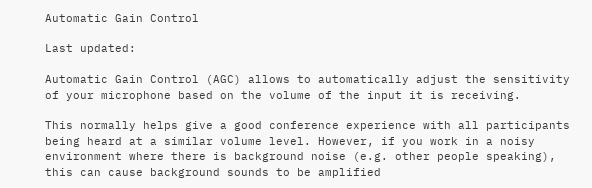Automatic Gain Control

Last updated:

Automatic Gain Control (AGC) allows to automatically adjust the sensitivity of your microphone based on the volume of the input it is receiving.

This normally helps give a good conference experience with all participants being heard at a similar volume level. However, if you work in a noisy environment where there is background noise (e.g. other people speaking), this can cause background sounds to be amplified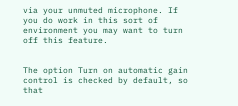via your unmuted microphone. If you do work in this sort of environment you may want to turn off this feature.


The option Turn on automatic gain control is checked by default, so that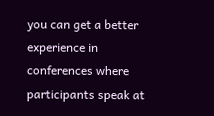you can get a better experience in conferences where participants speak at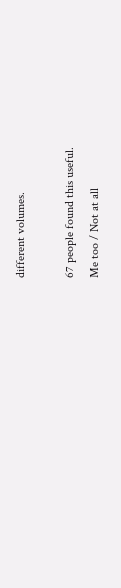different volumes.

67 people found this useful.
Me too / Not at all